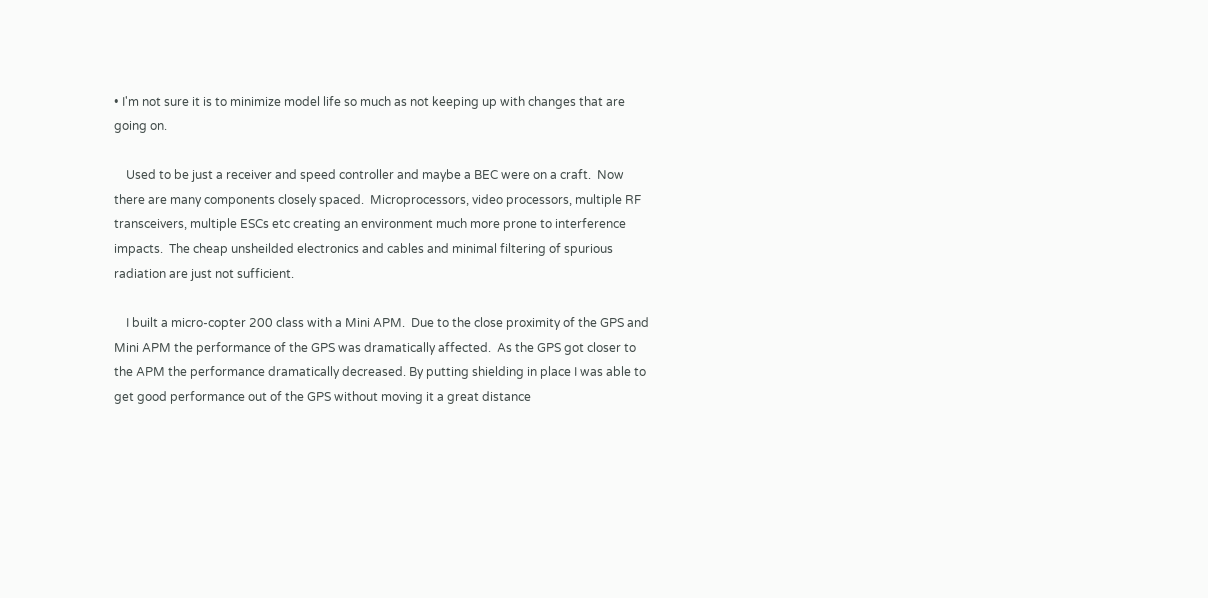• I'm not sure it is to minimize model life so much as not keeping up with changes that are going on.

    Used to be just a receiver and speed controller and maybe a BEC were on a craft.  Now there are many components closely spaced.  Microprocessors, video processors, multiple RF transceivers, multiple ESCs etc creating an environment much more prone to interference impacts.  The cheap unsheilded electronics and cables and minimal filtering of spurious radiation are just not sufficient.

    I built a micro-copter 200 class with a Mini APM.  Due to the close proximity of the GPS and Mini APM the performance of the GPS was dramatically affected.  As the GPS got closer to the APM the performance dramatically decreased. By putting shielding in place I was able to get good performance out of the GPS without moving it a great distance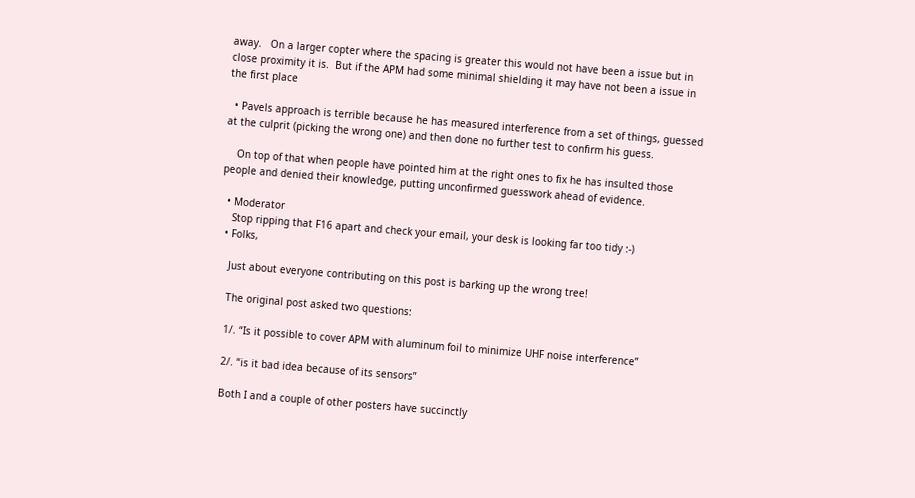away.   On a larger copter where the spacing is greater this would not have been a issue but in close proximity it is.  But if the APM had some minimal shielding it may have not been a issue in the first place

  • Pavels approach is terrible because he has measured interference from a set of things, guessed at the culprit (picking the wrong one) and then done no further test to confirm his guess.

    On top of that when people have pointed him at the right ones to fix he has insulted those people and denied their knowledge, putting unconfirmed guesswork ahead of evidence.

  • Moderator
    Stop ripping that F16 apart and check your email, your desk is looking far too tidy :-)
  • Folks,

    Just about everyone contributing on this post is barking up the wrong tree!

    The original post asked two questions:

    1/. “Is it possible to cover APM with aluminum foil to minimize UHF noise interference”

    2/. “is it bad idea because of its sensors”

    Both I and a couple of other posters have succinctly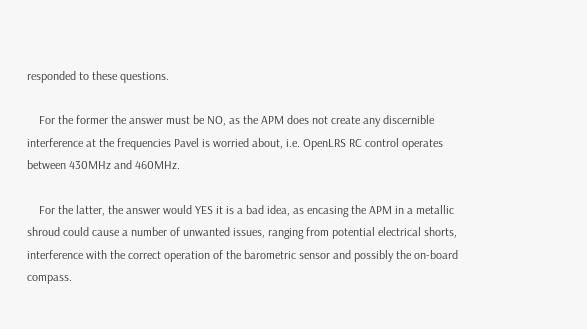responded to these questions.

    For the former the answer must be NO, as the APM does not create any discernible interference at the frequencies Pavel is worried about, i.e. OpenLRS RC control operates between 430MHz and 460MHz.

    For the latter, the answer would YES it is a bad idea, as encasing the APM in a metallic shroud could cause a number of unwanted issues, ranging from potential electrical shorts, interference with the correct operation of the barometric sensor and possibly the on-board compass.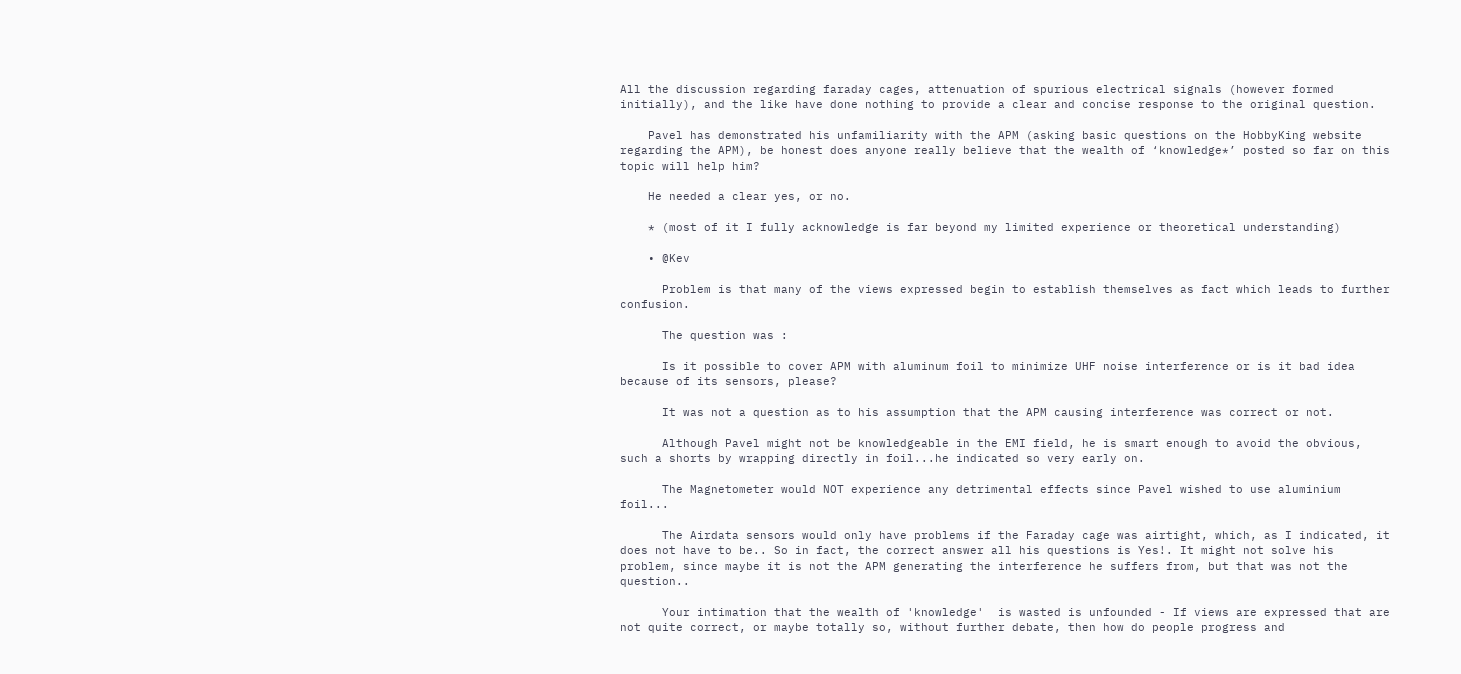All the discussion regarding faraday cages, attenuation of spurious electrical signals (however formed initially), and the like have done nothing to provide a clear and concise response to the original question.

    Pavel has demonstrated his unfamiliarity with the APM (asking basic questions on the HobbyKing website regarding the APM), be honest does anyone really believe that the wealth of ‘knowledge*’ posted so far on this topic will help him?

    He needed a clear yes, or no.

    * (most of it I fully acknowledge is far beyond my limited experience or theoretical understanding)

    • @Kev

      Problem is that many of the views expressed begin to establish themselves as fact which leads to further confusion.

      The question was :

      Is it possible to cover APM with aluminum foil to minimize UHF noise interference or is it bad idea because of its sensors, please?

      It was not a question as to his assumption that the APM causing interference was correct or not.

      Although Pavel might not be knowledgeable in the EMI field, he is smart enough to avoid the obvious, such a shorts by wrapping directly in foil...he indicated so very early on.

      The Magnetometer would NOT experience any detrimental effects since Pavel wished to use aluminium foil...

      The Airdata sensors would only have problems if the Faraday cage was airtight, which, as I indicated, it does not have to be.. So in fact, the correct answer all his questions is Yes!. It might not solve his problem, since maybe it is not the APM generating the interference he suffers from, but that was not the question..

      Your intimation that the wealth of 'knowledge'  is wasted is unfounded - If views are expressed that are not quite correct, or maybe totally so, without further debate, then how do people progress and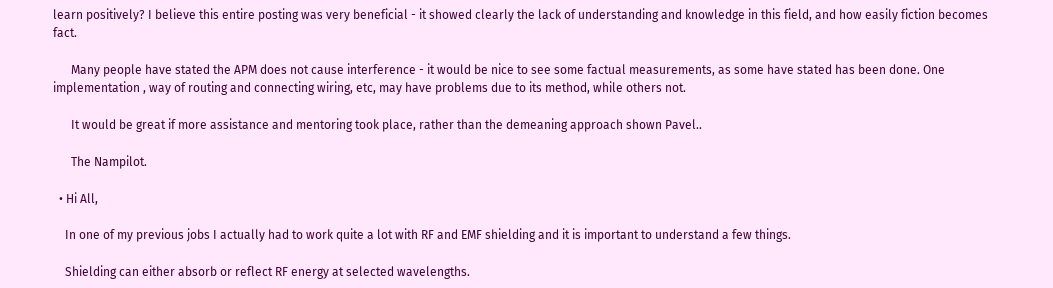learn positively? I believe this entire posting was very beneficial - it showed clearly the lack of understanding and knowledge in this field, and how easily fiction becomes fact.

      Many people have stated the APM does not cause interference - it would be nice to see some factual measurements, as some have stated has been done. One implementation , way of routing and connecting wiring, etc, may have problems due to its method, while others not.

      It would be great if more assistance and mentoring took place, rather than the demeaning approach shown Pavel..

      The Nampilot.

  • Hi All,

    In one of my previous jobs I actually had to work quite a lot with RF and EMF shielding and it is important to understand a few things.

    Shielding can either absorb or reflect RF energy at selected wavelengths.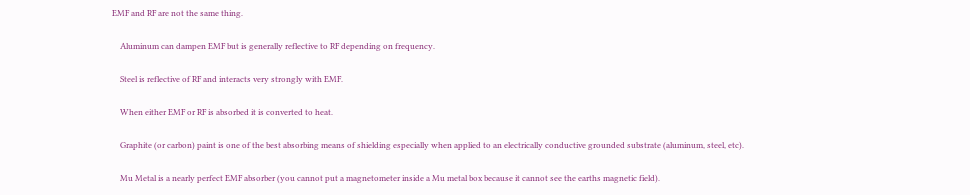EMF and RF are not the same thing.

    Aluminum can dampen EMF but is generally reflective to RF depending on frequency.

    Steel is reflective of RF and interacts very strongly with EMF.

    When either EMF or RF is absorbed it is converted to heat.

    Graphite (or carbon) paint is one of the best absorbing means of shielding especially when applied to an electrically conductive grounded substrate (aluminum, steel, etc).

    Mu Metal is a nearly perfect EMF absorber (you cannot put a magnetometer inside a Mu metal box because it cannot see the earths magnetic field).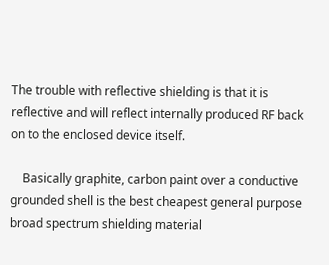The trouble with reflective shielding is that it is reflective and will reflect internally produced RF back on to the enclosed device itself.

    Basically graphite, carbon paint over a conductive grounded shell is the best cheapest general purpose broad spectrum shielding material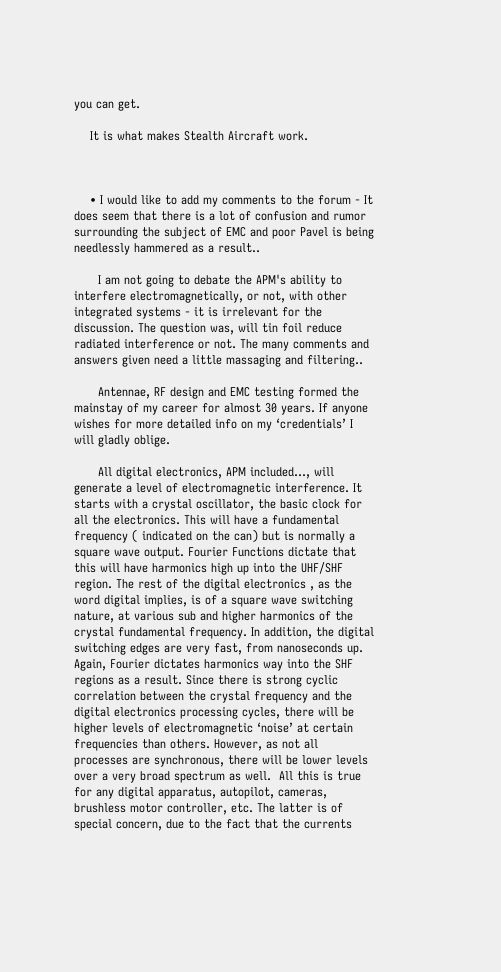you can get.

    It is what makes Stealth Aircraft work.



    • I would like to add my comments to the forum - It does seem that there is a lot of confusion and rumor surrounding the subject of EMC and poor Pavel is being needlessly hammered as a result..

      I am not going to debate the APM's ability to interfere electromagnetically, or not, with other integrated systems - it is irrelevant for the discussion. The question was, will tin foil reduce radiated interference or not. The many comments and answers given need a little massaging and filtering..

      Antennae, RF design and EMC testing formed the mainstay of my career for almost 30 years. If anyone wishes for more detailed info on my ‘credentials’ I will gladly oblige.

      All digital electronics, APM included…, will generate a level of electromagnetic interference. It starts with a crystal oscillator, the basic clock for all the electronics. This will have a fundamental frequency ( indicated on the can) but is normally a square wave output. Fourier Functions dictate that this will have harmonics high up into the UHF/SHF region. The rest of the digital electronics , as the word digital implies, is of a square wave switching nature, at various sub and higher harmonics of the crystal fundamental frequency. In addition, the digital switching edges are very fast, from nanoseconds up. Again, Fourier dictates harmonics way into the SHF regions as a result. Since there is strong cyclic correlation between the crystal frequency and the digital electronics processing cycles, there will be higher levels of electromagnetic ‘noise’ at certain frequencies than others. However, as not all processes are synchronous, there will be lower levels over a very broad spectrum as well.  All this is true for any digital apparatus, autopilot, cameras, brushless motor controller, etc. The latter is of special concern, due to the fact that the currents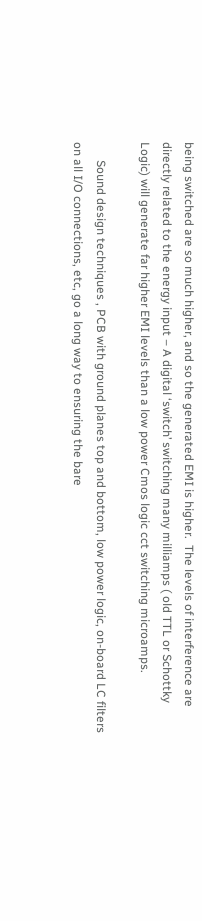being switched are so much higher, and so the generated EMI is higher.  The levels of interference are directly related to the energy input – A digital ‘switch’ switching many milliamps ( old TTL or Schottky Logic) will generate far higher EMI levels than a low power Cmos logic cct switching microamps.

      Sound design techniques , PCB with ground planes top and bottom, low power logic, on-board LC filters on all I/O connections, etc, go a long way to ensuring the bare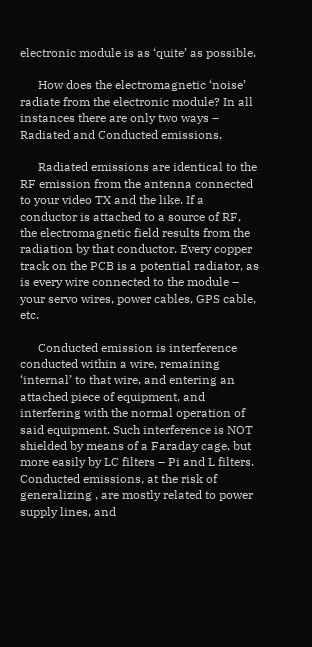electronic module is as ‘quite’ as possible.

      How does the electromagnetic ‘noise’ radiate from the electronic module? In all instances there are only two ways – Radiated and Conducted emissions.

      Radiated emissions are identical to the RF emission from the antenna connected to your video TX and the like. If a conductor is attached to a source of RF,  the electromagnetic field results from the radiation by that conductor. Every copper track on the PCB is a potential radiator, as is every wire connected to the module – your servo wires, power cables, GPS cable, etc.

      Conducted emission is interference conducted within a wire, remaining ‘internal’ to that wire, and entering an attached piece of equipment, and interfering with the normal operation of said equipment. Such interference is NOT shielded by means of a Faraday cage, but more easily by LC filters – Pi and L filters. Conducted emissions, at the risk of generalizing , are mostly related to power supply lines, and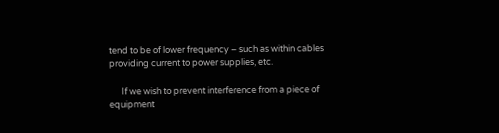tend to be of lower frequency – such as within cables providing current to power supplies, etc.

      If we wish to prevent interference from a piece of equipment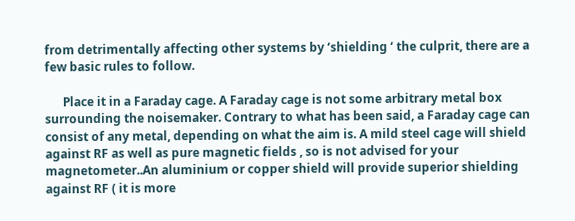from detrimentally affecting other systems by ‘shielding ‘ the culprit, there are a few basic rules to follow.

      Place it in a Faraday cage. A Faraday cage is not some arbitrary metal box surrounding the noisemaker. Contrary to what has been said, a Faraday cage can consist of any metal, depending on what the aim is. A mild steel cage will shield against RF as well as pure magnetic fields , so is not advised for your magnetometer..An aluminium or copper shield will provide superior shielding against RF ( it is more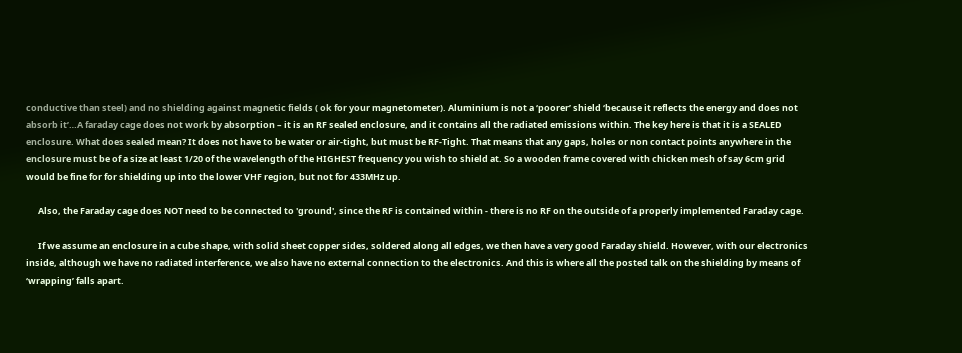conductive than steel) and no shielding against magnetic fields ( ok for your magnetometer). Aluminium is not a ‘poorer’ shield ‘because it reflects the energy and does not absorb it’…A faraday cage does not work by absorption – it is an RF sealed enclosure, and it contains all the radiated emissions within. The key here is that it is a SEALED enclosure. What does sealed mean? It does not have to be water or air-tight, but must be RF-Tight. That means that any gaps, holes or non contact points anywhere in the enclosure must be of a size at least 1/20 of the wavelength of the HIGHEST frequency you wish to shield at. So a wooden frame covered with chicken mesh of say 6cm grid would be fine for for shielding up into the lower VHF region, but not for 433MHz up.

      Also, the Faraday cage does NOT need to be connected to 'ground', since the RF is contained within - there is no RF on the outside of a properly implemented Faraday cage.

      If we assume an enclosure in a cube shape, with solid sheet copper sides, soldered along all edges, we then have a very good Faraday shield. However, with our electronics inside, although we have no radiated interference, we also have no external connection to the electronics. And this is where all the posted talk on the shielding by means of ‘wrapping’ falls apart.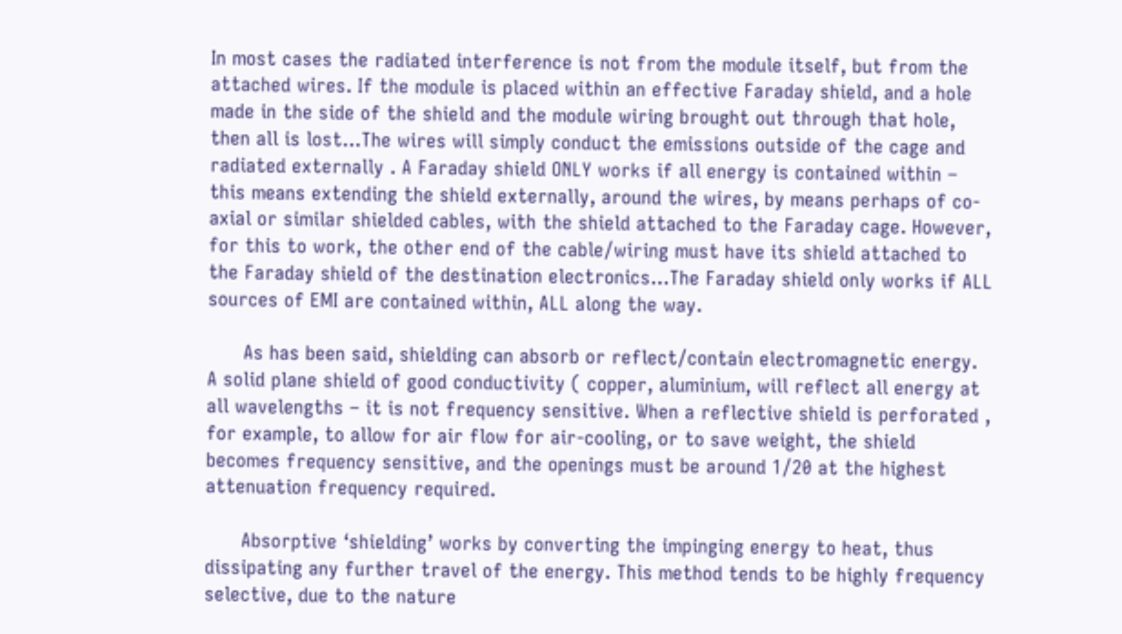In most cases the radiated interference is not from the module itself, but from the attached wires. If the module is placed within an effective Faraday shield, and a hole made in the side of the shield and the module wiring brought out through that hole, then all is lost…The wires will simply conduct the emissions outside of the cage and radiated externally . A Faraday shield ONLY works if all energy is contained within – this means extending the shield externally, around the wires, by means perhaps of co-axial or similar shielded cables, with the shield attached to the Faraday cage. However, for this to work, the other end of the cable/wiring must have its shield attached to the Faraday shield of the destination electronics…The Faraday shield only works if ALL sources of EMI are contained within, ALL along the way.

      As has been said, shielding can absorb or reflect/contain electromagnetic energy. A solid plane shield of good conductivity ( copper, aluminium, will reflect all energy at all wavelengths – it is not frequency sensitive. When a reflective shield is perforated , for example, to allow for air flow for air-cooling, or to save weight, the shield becomes frequency sensitive, and the openings must be around 1/20 at the highest attenuation frequency required.

      Absorptive ‘shielding’ works by converting the impinging energy to heat, thus dissipating any further travel of the energy. This method tends to be highly frequency selective, due to the nature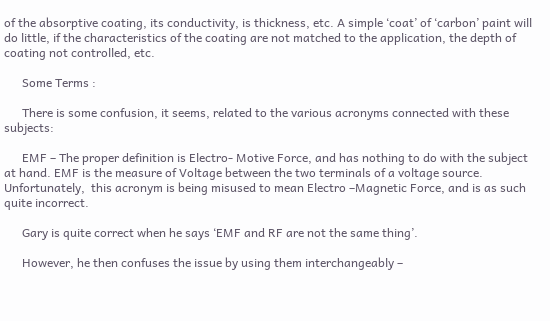of the absorptive coating, its conductivity, is thickness, etc. A simple ‘coat’ of ‘carbon’ paint will do little, if the characteristics of the coating are not matched to the application, the depth of coating not controlled, etc.

      Some Terms :

      There is some confusion, it seems, related to the various acronyms connected with these subjects:

      EMF – The proper definition is Electro- Motive Force, and has nothing to do with the subject at hand. EMF is the measure of Voltage between the two terminals of a voltage source. Unfortunately,  this acronym is being misused to mean Electro –Magnetic Force, and is as such quite incorrect.

      Gary is quite correct when he says ‘EMF and RF are not the same thing’.

      However, he then confuses the issue by using them interchangeably –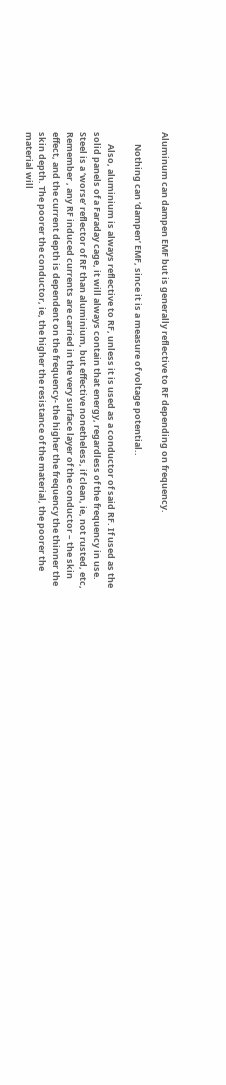Aluminum can dampen EMF but is generally reflective to RF depending on frequency.

      Nothing can ‘dampen’ EMF, since it is a measure of voltage potential..

      Also, aluminium is always reflective to RF, unless it is used as a conductor of said RF. If used as the solid panels of a Faraday cage, it will always contain that energy, regardless of the frequency in use. Steel is a ‘worse’ reflector of RF than aluminium, but effective nonetheless, if clean, ie, not rusted, etc, Remember , any RF induced currents are carried in the very surface layer of the conductor – the skin effect, and the current depth is dependent on the frequency- the higher the frequency the thinner the skin depth. The poorer the conductor, ie, the higher the resistance of the material, the poorer the material will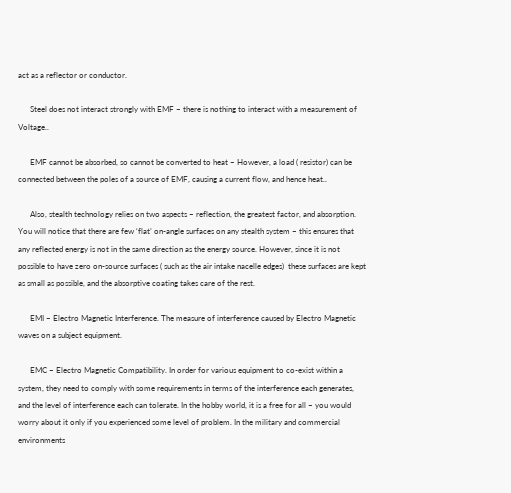act as a reflector or conductor.

      Steel does not interact strongly with EMF – there is nothing to interact with a measurement of Voltage..

      EMF cannot be absorbed, so cannot be converted to heat – However, a load ( resistor) can be connected between the poles of a source of EMF, causing a current flow, and hence heat..

      Also, stealth technology relies on two aspects – reflection, the greatest factor, and absorption. You will notice that there are few ‘flat’ on-angle surfaces on any stealth system – this ensures that any reflected energy is not in the same direction as the energy source. However, since it is not possible to have zero on-source surfaces ( such as the air intake nacelle edges)  these surfaces are kept as small as possible, and the absorptive coating takes care of the rest.

      EMI – Electro Magnetic Interference. The measure of interference caused by Electro Magnetic waves on a subject equipment.

      EMC – Electro Magnetic Compatibility. In order for various equipment to co-exist within a system, they need to comply with some requirements in terms of the interference each generates, and the level of interference each can tolerate. In the hobby world, it is a free for all – you would worry about it only if you experienced some level of problem. In the military and commercial environments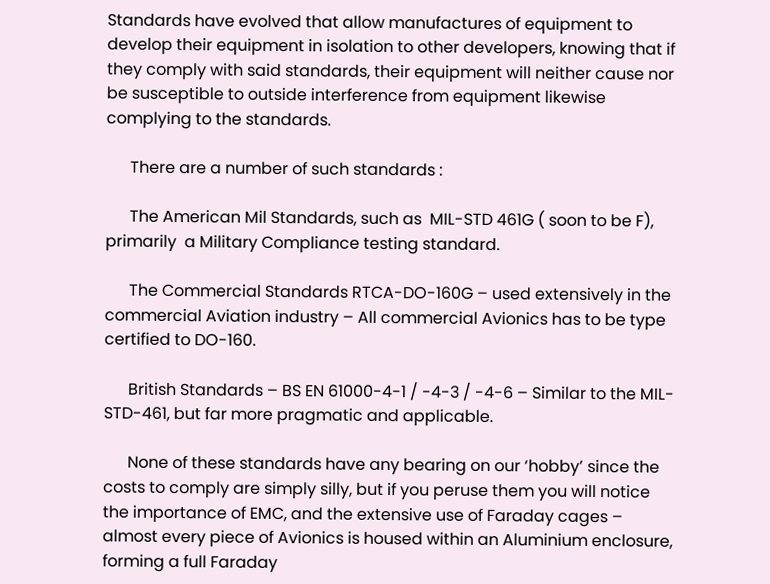Standards have evolved that allow manufactures of equipment to develop their equipment in isolation to other developers, knowing that if they comply with said standards, their equipment will neither cause nor be susceptible to outside interference from equipment likewise complying to the standards.

      There are a number of such standards :

      The American Mil Standards, such as  MIL-STD 461G ( soon to be F), primarily  a Military Compliance testing standard.

      The Commercial Standards RTCA-DO-160G – used extensively in the commercial Aviation industry – All commercial Avionics has to be type certified to DO-160.

      British Standards – BS EN 61000-4-1 / -4-3 / -4-6 – Similar to the MIL-STD-461, but far more pragmatic and applicable.

      None of these standards have any bearing on our ‘hobby’ since the costs to comply are simply silly, but if you peruse them you will notice the importance of EMC, and the extensive use of Faraday cages – almost every piece of Avionics is housed within an Aluminium enclosure, forming a full Faraday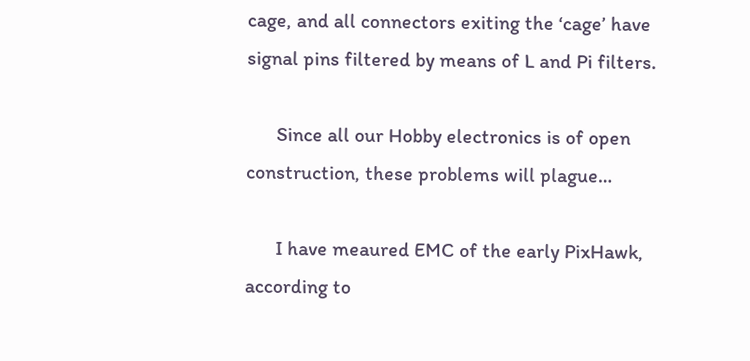cage, and all connectors exiting the ‘cage’ have signal pins filtered by means of L and Pi filters.

      Since all our Hobby electronics is of open construction, these problems will plague…

      I have meaured EMC of the early PixHawk, according to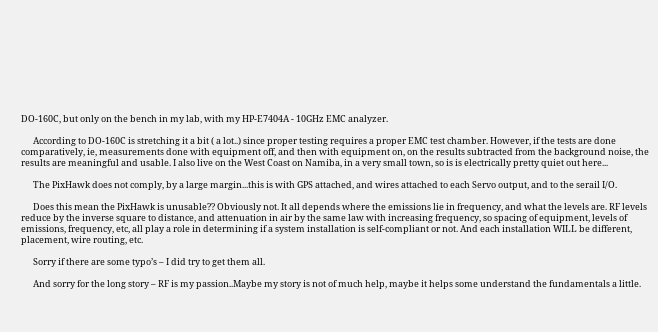DO-160C, but only on the bench in my lab, with my HP-E7404A - 10GHz EMC analyzer.

      According to DO-160C is stretching it a bit ( a lot..) since proper testing requires a proper EMC test chamber. However, if the tests are done comparatively, ie, measurements done with equipment off, and then with equipment on, on the results subtracted from the background noise, the results are meaningful and usable. I also live on the West Coast on Namiba, in a very small town, so is is electrically pretty quiet out here...

      The PixHawk does not comply, by a large margin...this is with GPS attached, and wires attached to each Servo output, and to the serail I/O.

      Does this mean the PixHawk is unusable?? Obviously not. It all depends where the emissions lie in frequency, and what the levels are. RF levels reduce by the inverse square to distance, and attenuation in air by the same law with increasing frequency, so spacing of equipment, levels of emissions, frequency, etc, all play a role in determining if a system installation is self-compliant or not. And each installation WILL be different, placement, wire routing, etc.

      Sorry if there are some typo’s – I did try to get them all.

      And sorry for the long story – RF is my passion..Maybe my story is not of much help, maybe it helps some understand the fundamentals a little.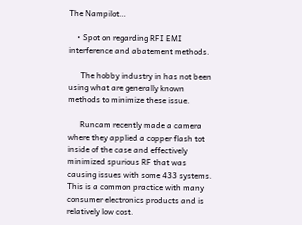The Nampilot…

    • Spot on regarding RFI EMI interference and abatement methods.

      The hobby industry in has not been using what are generally known methods to minimize these issue.

      Runcam recently made a camera where they applied a copper flash tot  inside of the case and effectively minimized spurious RF that was causing issues with some 433 systems. This is a common practice with many consumer electronics products and is relatively low cost.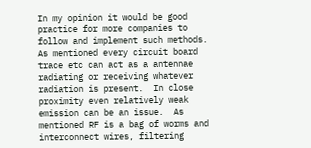In my opinion it would be good practice for more companies to follow and implement such methods. As mentioned every circuit board trace etc can act as a antennae radiating or receiving whatever radiation is present.  In close proximity even relatively weak emission can be an issue.  As mentioned RF is a bag of worms and interconnect wires, filtering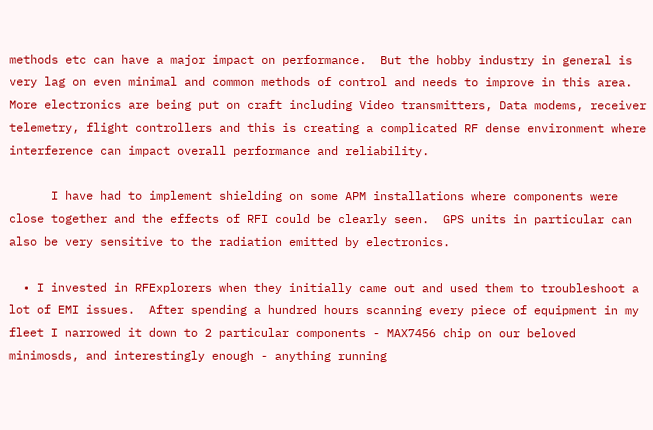methods etc can have a major impact on performance.  But the hobby industry in general is very lag on even minimal and common methods of control and needs to improve in this area.  More electronics are being put on craft including Video transmitters, Data modems, receiver telemetry, flight controllers and this is creating a complicated RF dense environment where interference can impact overall performance and reliability.

      I have had to implement shielding on some APM installations where components were close together and the effects of RFI could be clearly seen.  GPS units in particular can also be very sensitive to the radiation emitted by electronics.

  • I invested in RFExplorers when they initially came out and used them to troubleshoot a lot of EMI issues.  After spending a hundred hours scanning every piece of equipment in my fleet I narrowed it down to 2 particular components - MAX7456 chip on our beloved minimosds, and interestingly enough - anything running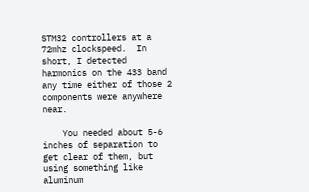STM32 controllers at a 72mhz clockspeed.  In short, I detected harmonics on the 433 band any time either of those 2 components were anywhere near.

    You needed about 5-6 inches of separation to get clear of them, but using something like aluminum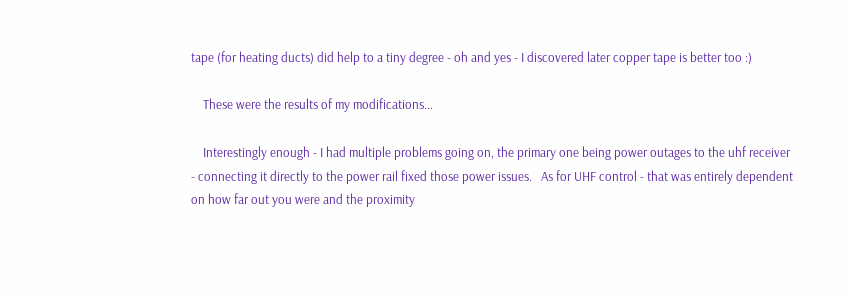tape (for heating ducts) did help to a tiny degree - oh and yes - I discovered later copper tape is better too :)

    These were the results of my modifications...

    Interestingly enough - I had multiple problems going on, the primary one being power outages to the uhf receiver - connecting it directly to the power rail fixed those power issues.   As for UHF control - that was entirely dependent on how far out you were and the proximity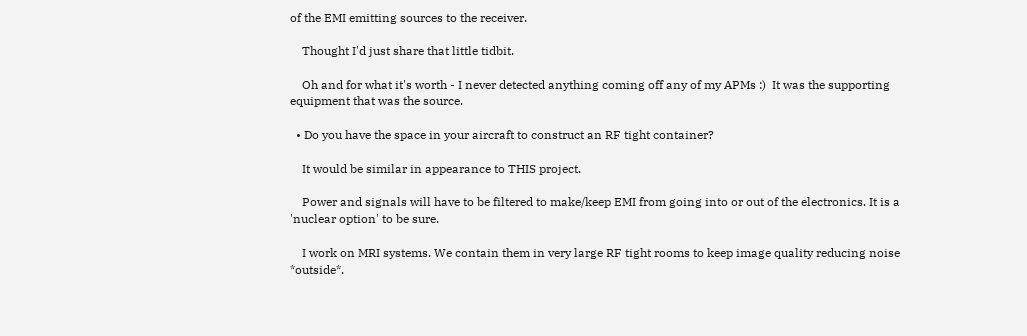of the EMI emitting sources to the receiver.

    Thought I'd just share that little tidbit.

    Oh and for what it's worth - I never detected anything coming off any of my APMs :)  It was the supporting equipment that was the source.

  • Do you have the space in your aircraft to construct an RF tight container?

    It would be similar in appearance to THIS project.

    Power and signals will have to be filtered to make/keep EMI from going into or out of the electronics. It is a 'nuclear option' to be sure.

    I work on MRI systems. We contain them in very large RF tight rooms to keep image quality reducing noise *outside*.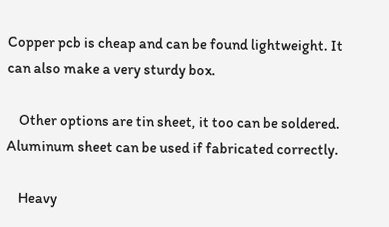Copper pcb is cheap and can be found lightweight. It can also make a very sturdy box.

    Other options are tin sheet, it too can be soldered. Aluminum sheet can be used if fabricated correctly.

    Heavy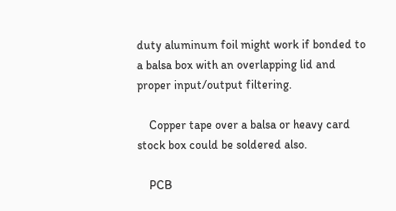duty aluminum foil might work if bonded to a balsa box with an overlapping lid and proper input/output filtering.

    Copper tape over a balsa or heavy card stock box could be soldered also.

    PCB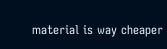material is way cheaper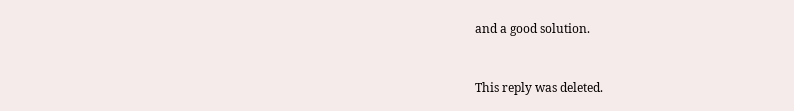and a good solution.


This reply was deleted.